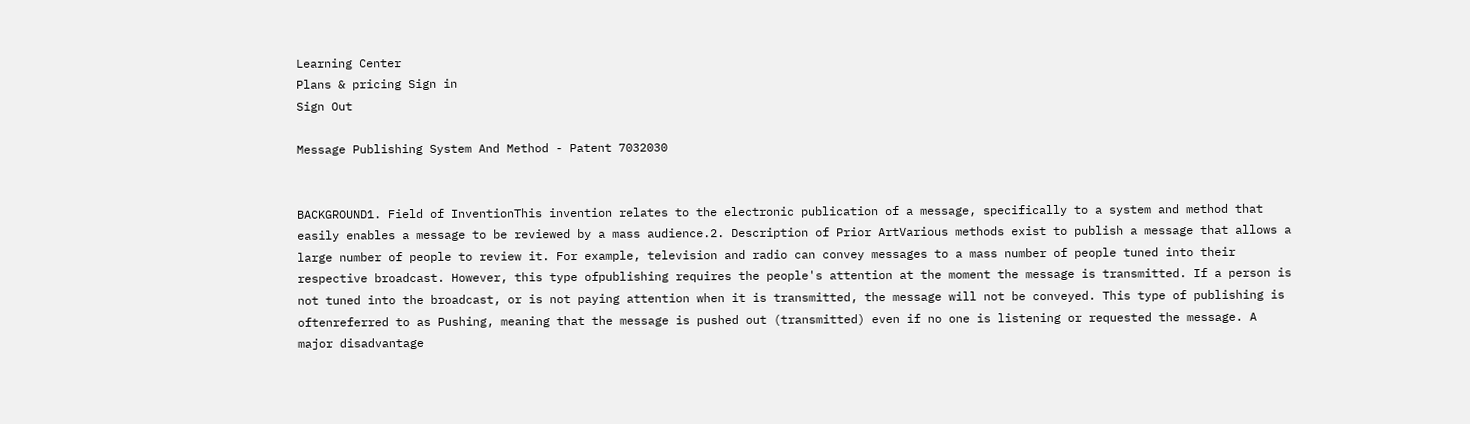Learning Center
Plans & pricing Sign in
Sign Out

Message Publishing System And Method - Patent 7032030


BACKGROUND1. Field of InventionThis invention relates to the electronic publication of a message, specifically to a system and method that easily enables a message to be reviewed by a mass audience.2. Description of Prior ArtVarious methods exist to publish a message that allows a large number of people to review it. For example, television and radio can convey messages to a mass number of people tuned into their respective broadcast. However, this type ofpublishing requires the people's attention at the moment the message is transmitted. If a person is not tuned into the broadcast, or is not paying attention when it is transmitted, the message will not be conveyed. This type of publishing is oftenreferred to as Pushing, meaning that the message is pushed out (transmitted) even if no one is listening or requested the message. A major disadvantage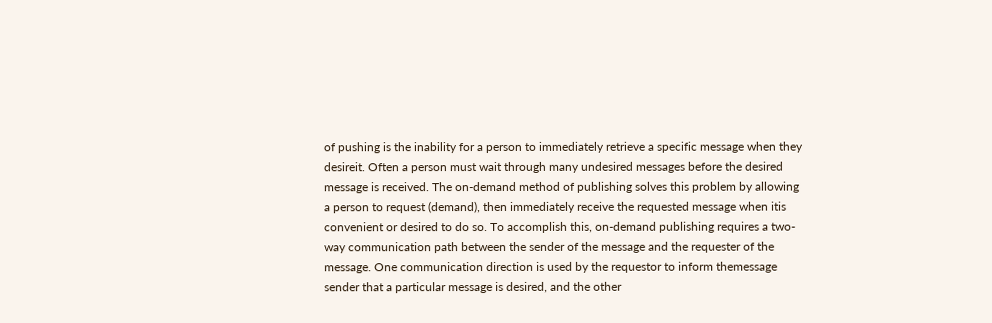of pushing is the inability for a person to immediately retrieve a specific message when they desireit. Often a person must wait through many undesired messages before the desired message is received. The on-demand method of publishing solves this problem by allowing a person to request (demand), then immediately receive the requested message when itis convenient or desired to do so. To accomplish this, on-demand publishing requires a two-way communication path between the sender of the message and the requester of the message. One communication direction is used by the requestor to inform themessage sender that a particular message is desired, and the other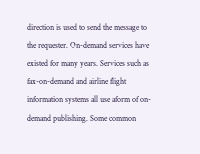direction is used to send the message to the requester. On-demand services have existed for many years. Services such as fax-on-demand and airline flight information systems all use aform of on-demand publishing. Some common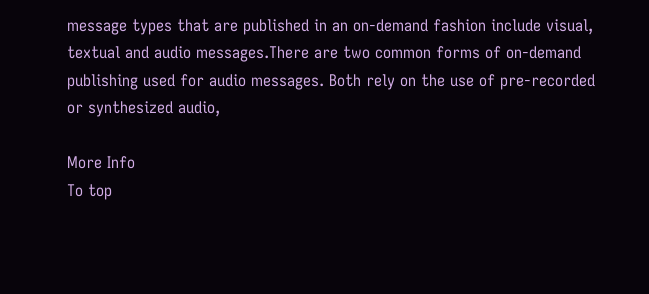message types that are published in an on-demand fashion include visual, textual and audio messages.There are two common forms of on-demand publishing used for audio messages. Both rely on the use of pre-recorded or synthesized audio,

More Info
To top